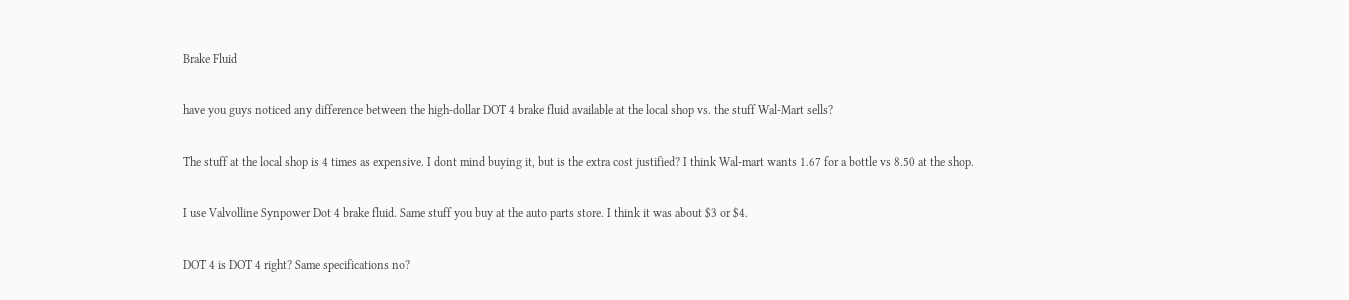Brake Fluid

have you guys noticed any difference between the high-dollar DOT 4 brake fluid available at the local shop vs. the stuff Wal-Mart sells?

The stuff at the local shop is 4 times as expensive. I dont mind buying it, but is the extra cost justified? I think Wal-mart wants 1.67 for a bottle vs 8.50 at the shop.

I use Valvolline Synpower Dot 4 brake fluid. Same stuff you buy at the auto parts store. I think it was about $3 or $4.

DOT 4 is DOT 4 right? Same specifications no?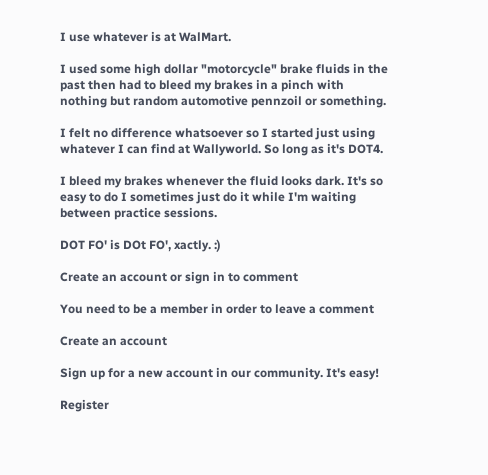I use whatever is at WalMart.

I used some high dollar "motorcycle" brake fluids in the past then had to bleed my brakes in a pinch with nothing but random automotive pennzoil or something.

I felt no difference whatsoever so I started just using whatever I can find at Wallyworld. So long as it's DOT4.

I bleed my brakes whenever the fluid looks dark. It's so easy to do I sometimes just do it while I'm waiting between practice sessions.

DOT FO' is DOt FO', xactly. :)

Create an account or sign in to comment

You need to be a member in order to leave a comment

Create an account

Sign up for a new account in our community. It's easy!

Register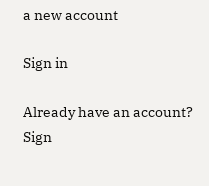a new account

Sign in

Already have an account? Sign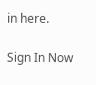in here.

Sign In Now